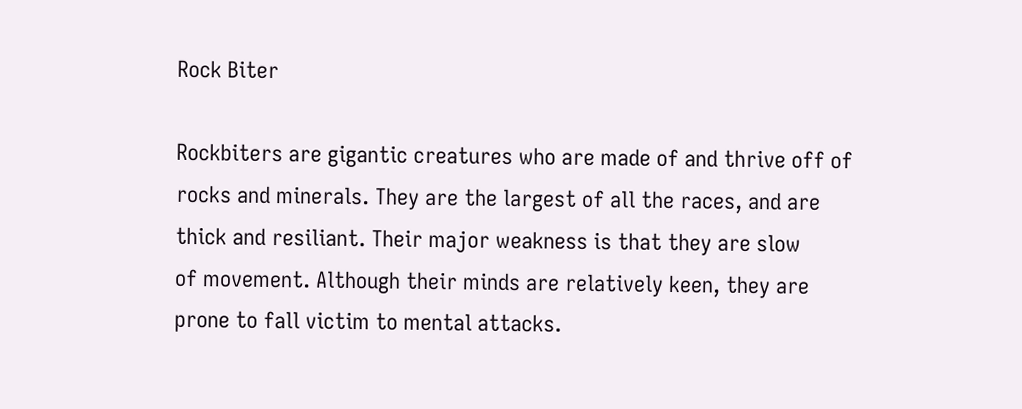Rock Biter

Rockbiters are gigantic creatures who are made of and thrive off of
rocks and minerals. They are the largest of all the races, and are
thick and resiliant. Their major weakness is that they are slow
of movement. Although their minds are relatively keen, they are
prone to fall victim to mental attacks.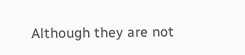Although they are not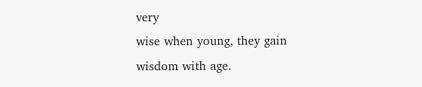very
wise when young, they gain wisdom with age.